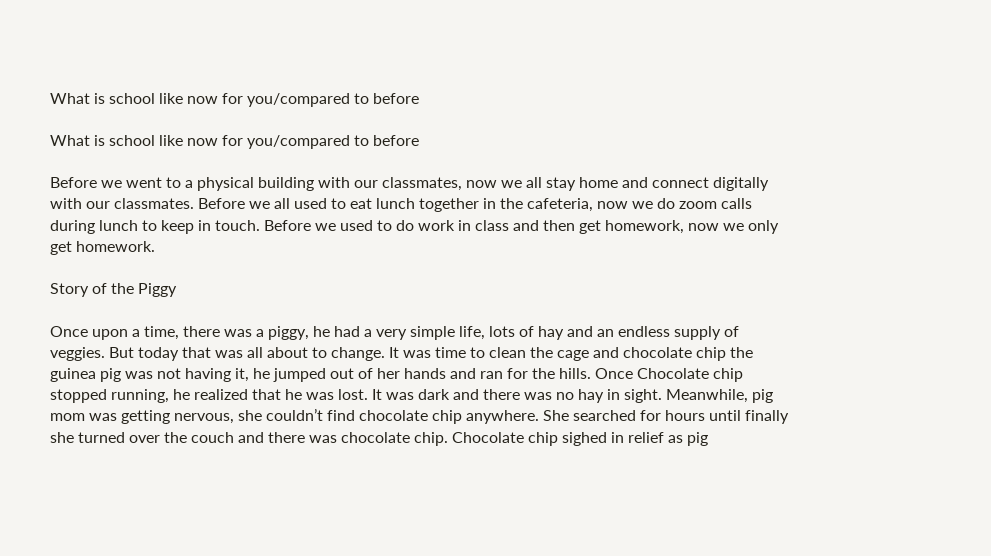What is school like now for you/compared to before

What is school like now for you/compared to before

Before we went to a physical building with our classmates, now we all stay home and connect digitally with our classmates. Before we all used to eat lunch together in the cafeteria, now we do zoom calls during lunch to keep in touch. Before we used to do work in class and then get homework, now we only get homework.

Story of the Piggy

Once upon a time, there was a piggy, he had a very simple life, lots of hay and an endless supply of veggies. But today that was all about to change. It was time to clean the cage and chocolate chip the guinea pig was not having it, he jumped out of her hands and ran for the hills. Once Chocolate chip stopped running, he realized that he was lost. It was dark and there was no hay in sight. Meanwhile, pig mom was getting nervous, she couldn’t find chocolate chip anywhere. She searched for hours until finally she turned over the couch and there was chocolate chip. Chocolate chip sighed in relief as pig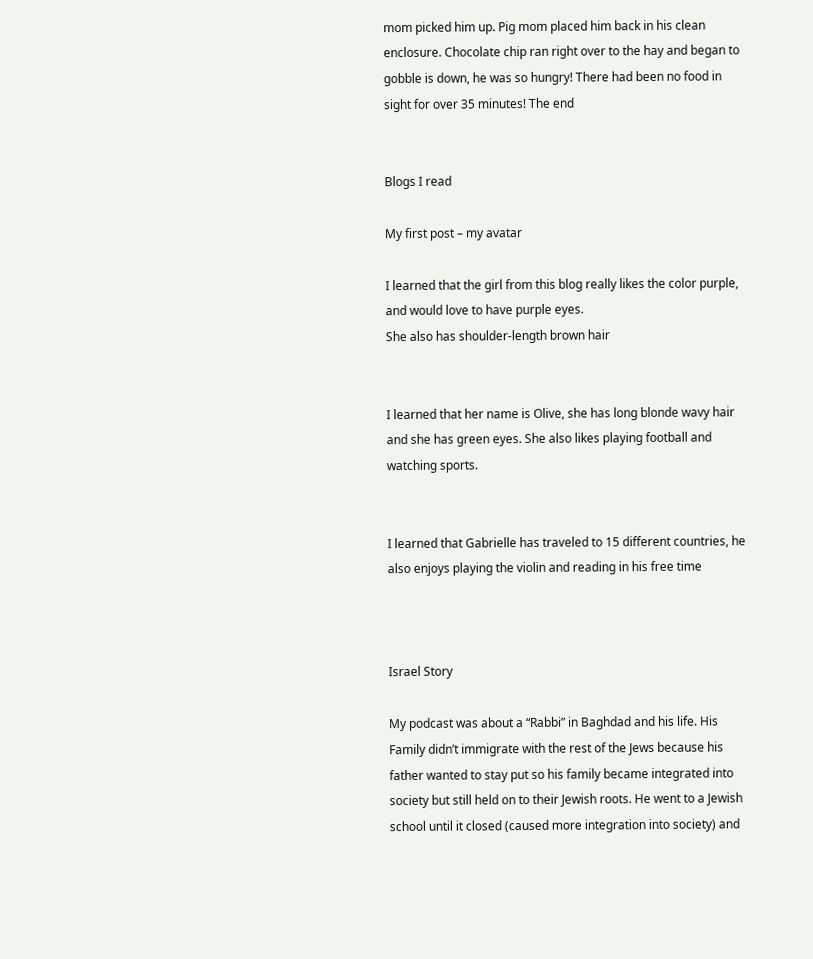mom picked him up. Pig mom placed him back in his clean enclosure. Chocolate chip ran right over to the hay and began to gobble is down, he was so hungry! There had been no food in sight for over 35 minutes! The end


Blogs I read

My first post – my avatar

I learned that the girl from this blog really likes the color purple, and would love to have purple eyes.
She also has shoulder-length brown hair


I learned that her name is Olive, she has long blonde wavy hair and she has green eyes. She also likes playing football and watching sports.


I learned that Gabrielle has traveled to 15 different countries, he also enjoys playing the violin and reading in his free time



Israel Story

My podcast was about a “Rabbi” in Baghdad and his life. His Family didn’t immigrate with the rest of the Jews because his father wanted to stay put so his family became integrated into society but still held on to their Jewish roots. He went to a Jewish school until it closed (caused more integration into society) and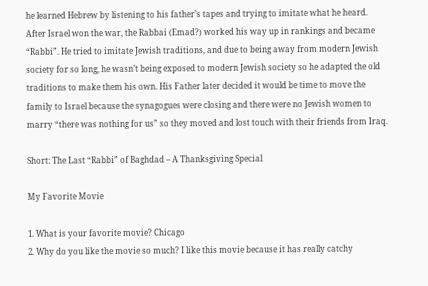he learned Hebrew by listening to his father’s tapes and trying to imitate what he heard. After Israel won the war, the Rabbai (Emad?) worked his way up in rankings and became “Rabbi”. He tried to imitate Jewish traditions, and due to being away from modern Jewish society for so long, he wasn’t being exposed to modern Jewish society so he adapted the old traditions to make them his own. His Father later decided it would be time to move the family to Israel because the synagogues were closing and there were no Jewish women to marry “there was nothing for us” so they moved and lost touch with their friends from Iraq.

Short: The Last “Rabbi” of Baghdad – A Thanksgiving Special

My Favorite Movie

1. What is your favorite movie? Chicago
2. Why do you like the movie so much? I like this movie because it has really catchy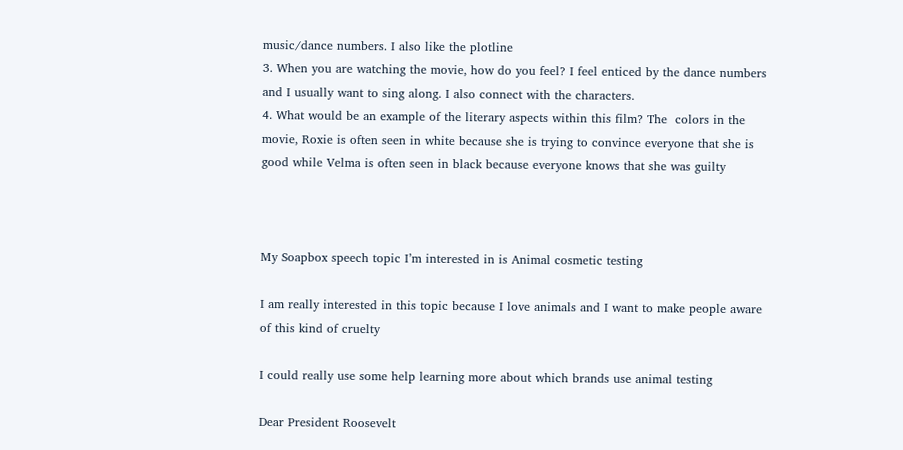music/dance numbers. I also like the plotline
3. When you are watching the movie, how do you feel? I feel enticed by the dance numbers and I usually want to sing along. I also connect with the characters.
4. What would be an example of the literary aspects within this film? The  colors in the movie, Roxie is often seen in white because she is trying to convince everyone that she is good while Velma is often seen in black because everyone knows that she was guilty



My Soapbox speech topic I’m interested in is Animal cosmetic testing

I am really interested in this topic because I love animals and I want to make people aware of this kind of cruelty

I could really use some help learning more about which brands use animal testing

Dear President Roosevelt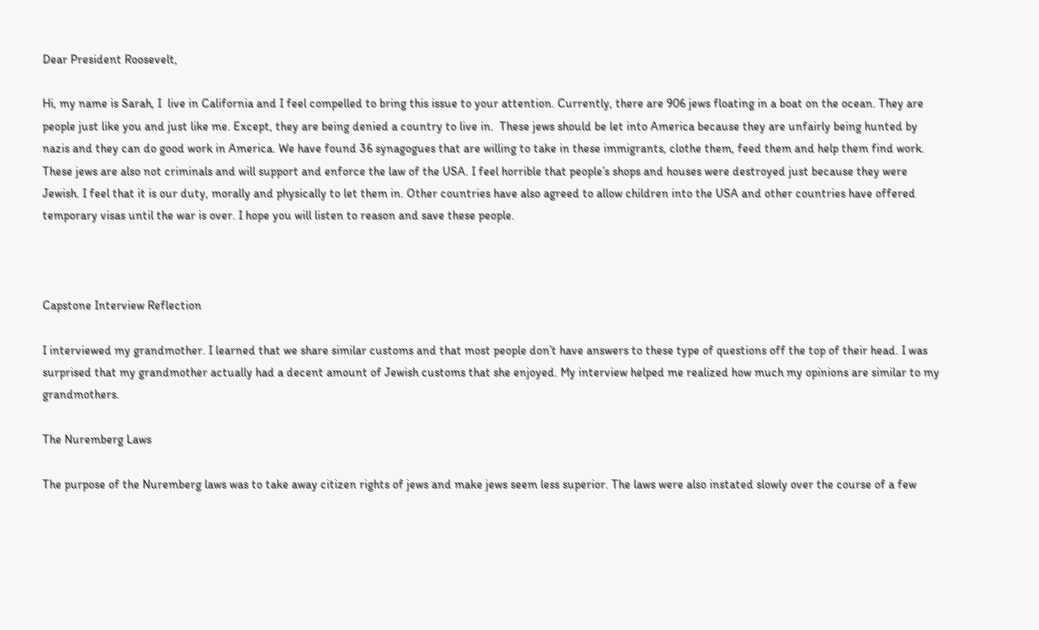Dear President Roosevelt,

Hi, my name is Sarah, I  live in California and I feel compelled to bring this issue to your attention. Currently, there are 906 jews floating in a boat on the ocean. They are people just like you and just like me. Except, they are being denied a country to live in.  These jews should be let into America because they are unfairly being hunted by nazis and they can do good work in America. We have found 36 synagogues that are willing to take in these immigrants, clothe them, feed them and help them find work. These jews are also not criminals and will support and enforce the law of the USA. I feel horrible that people’s shops and houses were destroyed just because they were Jewish. I feel that it is our duty, morally and physically to let them in. Other countries have also agreed to allow children into the USA and other countries have offered temporary visas until the war is over. I hope you will listen to reason and save these people.



Capstone Interview Reflection

I interviewed my grandmother. I learned that we share similar customs and that most people don’t have answers to these type of questions off the top of their head. I was surprised that my grandmother actually had a decent amount of Jewish customs that she enjoyed. My interview helped me realized how much my opinions are similar to my grandmothers.

The Nuremberg Laws

The purpose of the Nuremberg laws was to take away citizen rights of jews and make jews seem less superior. The laws were also instated slowly over the course of a few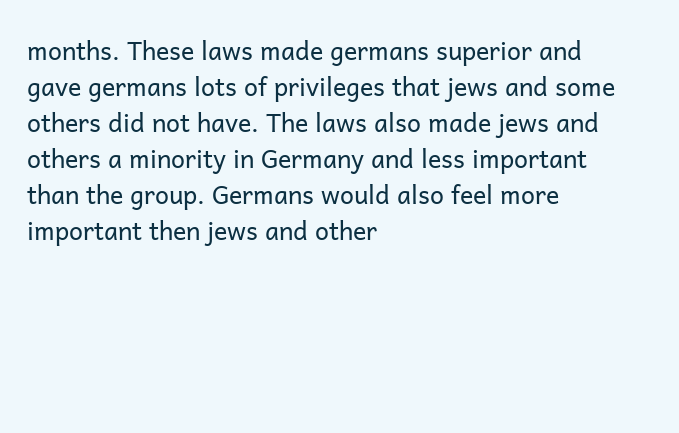months. These laws made germans superior and gave germans lots of privileges that jews and some others did not have. The laws also made jews and others a minority in Germany and less important than the group. Germans would also feel more important then jews and other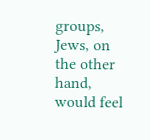groups, Jews, on the other hand, would feel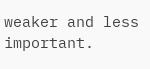weaker and less important.